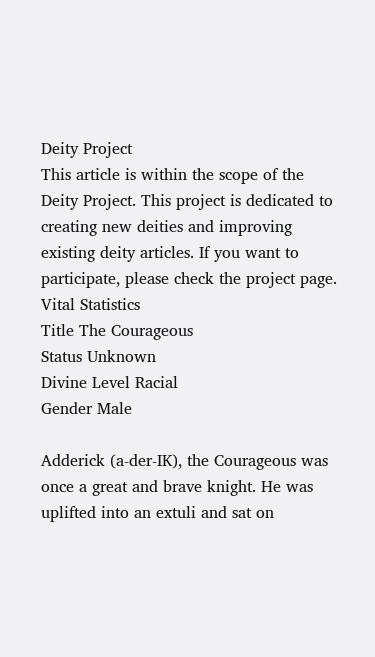Deity Project
This article is within the scope of the Deity Project. This project is dedicated to creating new deities and improving existing deity articles. If you want to participate, please check the project page.
Vital Statistics
Title The Courageous
Status Unknown
Divine Level Racial
Gender Male

Adderick (a-der-IK), the Courageous was once a great and brave knight. He was uplifted into an extuli and sat on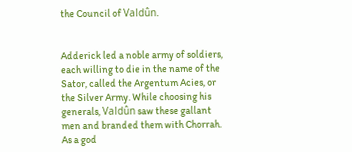the Council of Valdûn.


Adderick led a noble army of soldiers, each willing to die in the name of the Sator, called the Argentum Acies, or the Silver Army. While choosing his generals, Valdûn saw these gallant men and branded them with Chorrah. As a god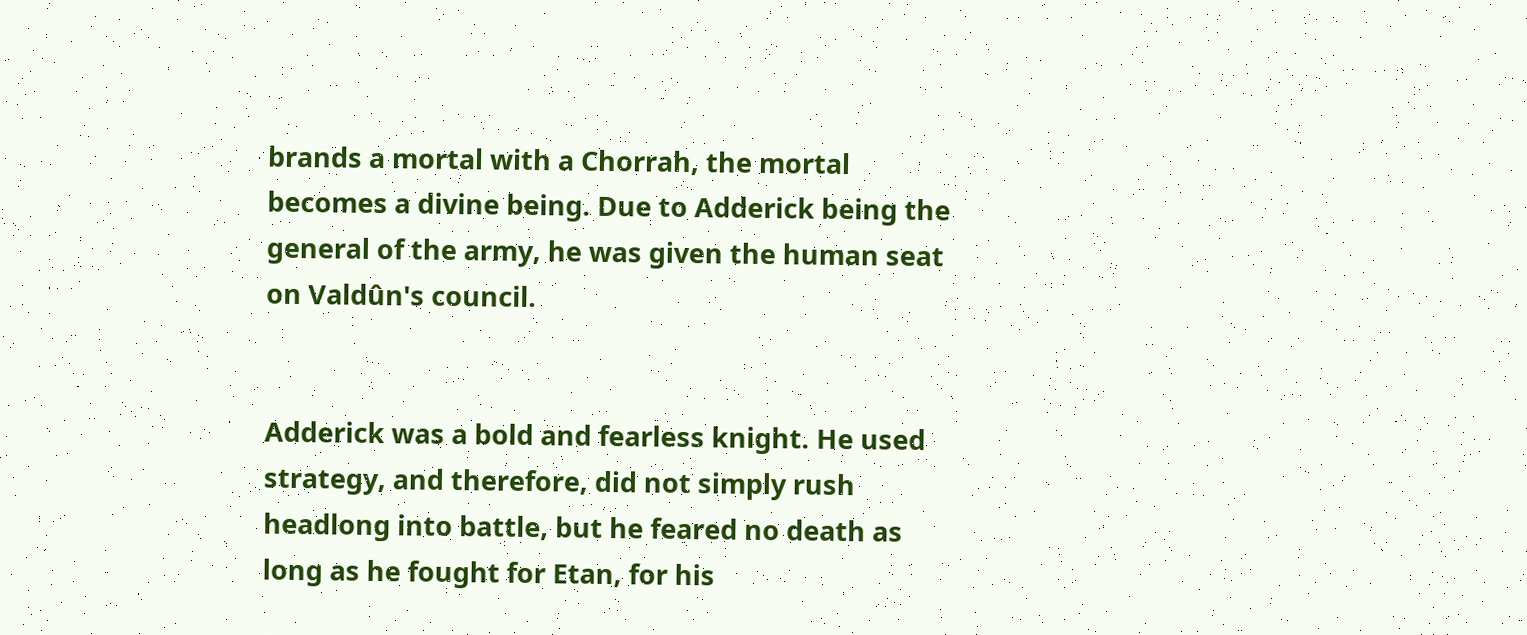brands a mortal with a Chorrah, the mortal becomes a divine being. Due to Adderick being the general of the army, he was given the human seat on Valdûn's council.


Adderick was a bold and fearless knight. He used strategy, and therefore, did not simply rush headlong into battle, but he feared no death as long as he fought for Etan, for his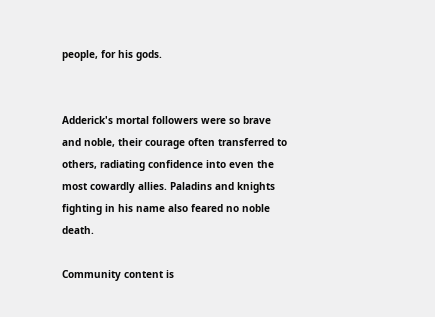people, for his gods.


Adderick's mortal followers were so brave and noble, their courage often transferred to others, radiating confidence into even the most cowardly allies. Paladins and knights fighting in his name also feared no noble death.

Community content is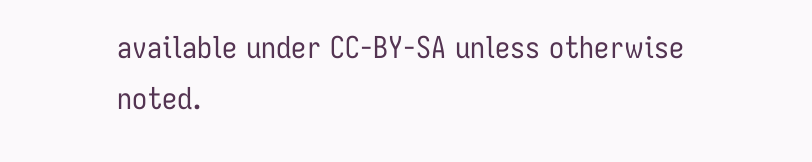available under CC-BY-SA unless otherwise noted.